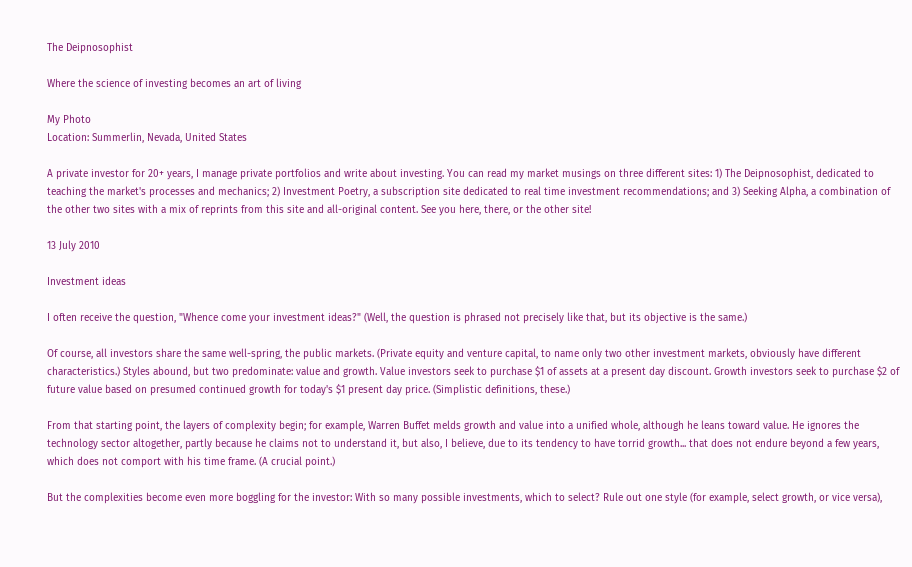The Deipnosophist

Where the science of investing becomes an art of living

My Photo
Location: Summerlin, Nevada, United States

A private investor for 20+ years, I manage private portfolios and write about investing. You can read my market musings on three different sites: 1) The Deipnosophist, dedicated to teaching the market's processes and mechanics; 2) Investment Poetry, a subscription site dedicated to real time investment recommendations; and 3) Seeking Alpha, a combination of the other two sites with a mix of reprints from this site and all-original content. See you here, there, or the other site!

13 July 2010

Investment ideas

I often receive the question, "Whence come your investment ideas?" (Well, the question is phrased not precisely like that, but its objective is the same.)

Of course, all investors share the same well-spring, the public markets. (Private equity and venture capital, to name only two other investment markets, obviously have different characteristics.) Styles abound, but two predominate: value and growth. Value investors seek to purchase $1 of assets at a present day discount. Growth investors seek to purchase $2 of future value based on presumed continued growth for today's $1 present day price. (Simplistic definitions, these.)

From that starting point, the layers of complexity begin; for example, Warren Buffet melds growth and value into a unified whole, although he leans toward value. He ignores the technology sector altogether, partly because he claims not to understand it, but also, I believe, due to its tendency to have torrid growth... that does not endure beyond a few years, which does not comport with his time frame. (A crucial point.)

But the complexities become even more boggling for the investor: With so many possible investments, which to select? Rule out one style (for example, select growth, or vice versa),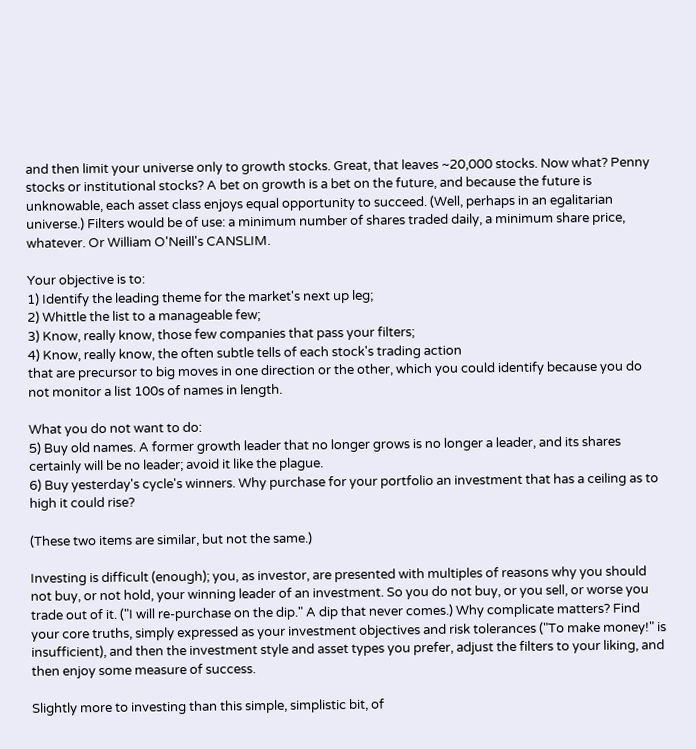and then limit your universe only to growth stocks. Great, that leaves ~20,000 stocks. Now what? Penny stocks or institutional stocks? A bet on growth is a bet on the future, and because the future is unknowable, each asset class enjoys equal opportunity to succeed. (Well, perhaps in an egalitarian universe.) Filters would be of use: a minimum number of shares traded daily, a minimum share price, whatever. Or William O'Neill's CANSLIM.

Your objective is to:
1) Identify the leading theme for the market's next up leg;
2) Whittle the list to a manageable few;
3) Know, really know, those few companies that pass your filters;
4) Know, really know, the often subtle tells of each stock's trading action
that are precursor to big moves in one direction or the other, which you could identify because you do not monitor a list 100s of names in length.

What you do not want to do:
5) Buy old names. A former growth leader that no longer grows is no longer a leader, and its shares certainly will be no leader; avoid it like the plague.
6) Buy yesterday's cycle's winners. Why purchase for your portfolio an investment that has a ceiling as to high it could rise?

(These two items are similar, but not the same.)

Investing is difficult (enough); you, as investor, are presented with multiples of reasons why you should not buy, or not hold, your winning leader of an investment. So you do not buy, or you sell, or worse you trade out of it. ("I will re-purchase on the dip." A dip that never comes.) Why complicate matters? Find your core truths, simply expressed as your investment objectives and risk tolerances ("To make money!" is insufficient), and then the investment style and asset types you prefer, adjust the filters to your liking, and then enjoy some measure of success.

Slightly more to investing than this simple, simplistic bit, of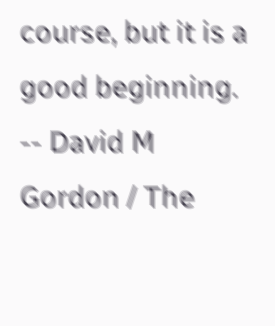course, but it is a good beginning.
-- David M Gordon / The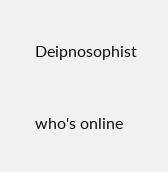Deipnosophist


who's online